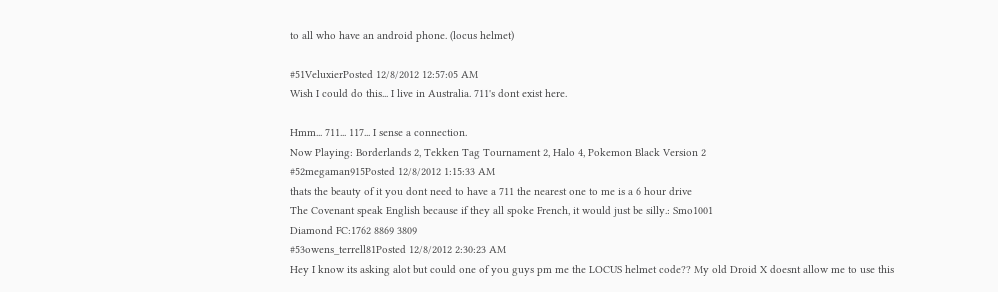to all who have an android phone. (locus helmet)

#51VeluxierPosted 12/8/2012 12:57:05 AM
Wish I could do this... I live in Australia. 711's dont exist here.

Hmm... 711... 117... I sense a connection.
Now Playing: Borderlands 2, Tekken Tag Tournament 2, Halo 4, Pokemon Black Version 2
#52megaman915Posted 12/8/2012 1:15:33 AM
thats the beauty of it you dont need to have a 711 the nearest one to me is a 6 hour drive
The Covenant speak English because if they all spoke French, it would just be silly.: Smo1001
Diamond FC:1762 8869 3809
#53owens_terrell81Posted 12/8/2012 2:30:23 AM
Hey I know its asking alot but could one of you guys pm me the LOCUS helmet code?? My old Droid X doesnt allow me to use this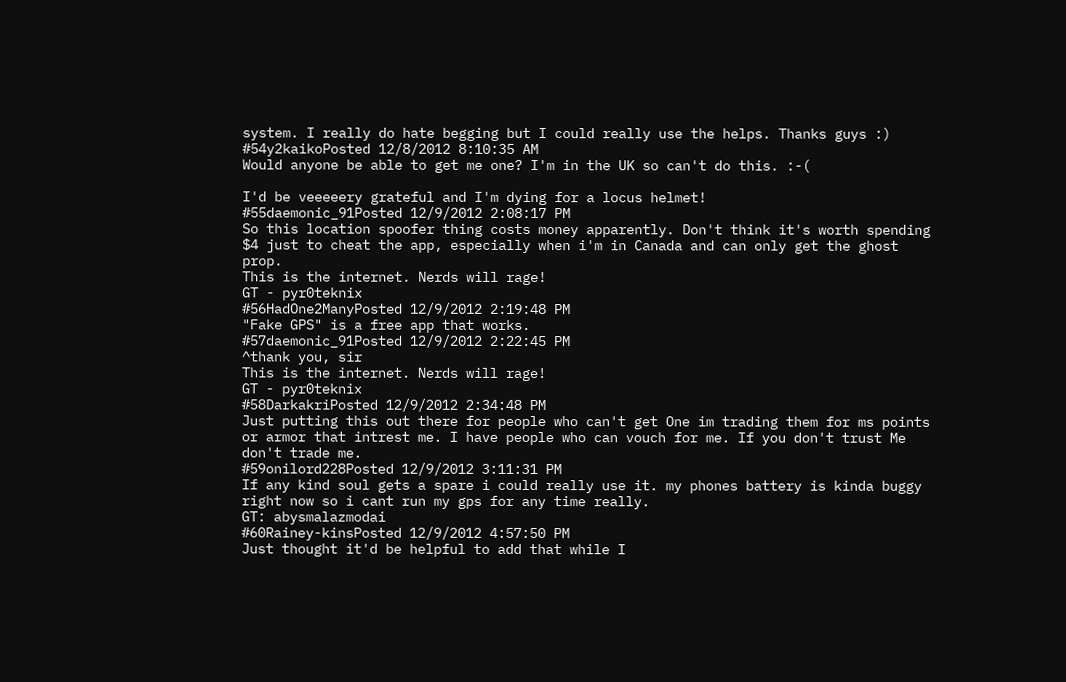system. I really do hate begging but I could really use the helps. Thanks guys :)
#54y2kaikoPosted 12/8/2012 8:10:35 AM
Would anyone be able to get me one? I'm in the UK so can't do this. :-(

I'd be veeeeery grateful and I'm dying for a locus helmet!
#55daemonic_91Posted 12/9/2012 2:08:17 PM
So this location spoofer thing costs money apparently. Don't think it's worth spending $4 just to cheat the app, especially when i'm in Canada and can only get the ghost prop.
This is the internet. Nerds will rage!
GT - pyr0teknix
#56HadOne2ManyPosted 12/9/2012 2:19:48 PM
"Fake GPS" is a free app that works.
#57daemonic_91Posted 12/9/2012 2:22:45 PM
^thank you, sir
This is the internet. Nerds will rage!
GT - pyr0teknix
#58DarkakriPosted 12/9/2012 2:34:48 PM
Just putting this out there for people who can't get One im trading them for ms points or armor that intrest me. I have people who can vouch for me. If you don't trust Me don't trade me.
#59onilord228Posted 12/9/2012 3:11:31 PM
If any kind soul gets a spare i could really use it. my phones battery is kinda buggy right now so i cant run my gps for any time really.
GT: abysmalazmodai
#60Rainey-kinsPosted 12/9/2012 4:57:50 PM
Just thought it'd be helpful to add that while I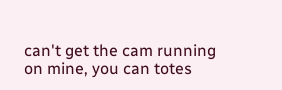can't get the cam running on mine, you can totes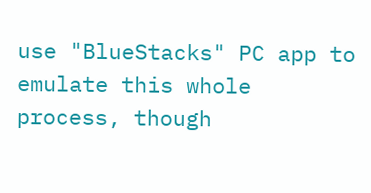use "BlueStacks" PC app to emulate this whole process, though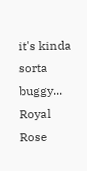it's kinda sorta buggy...
Royal Rose